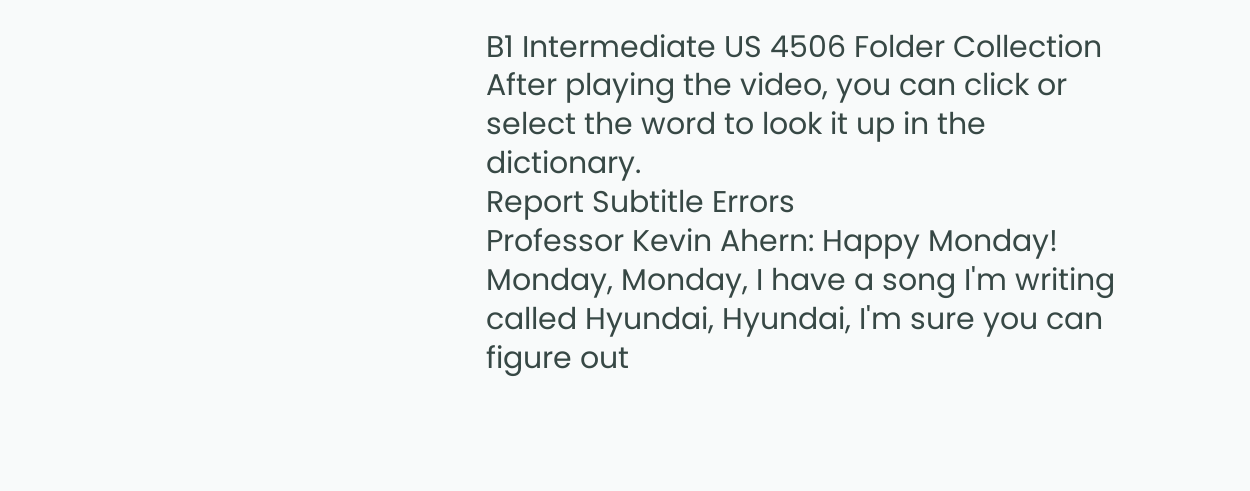B1 Intermediate US 4506 Folder Collection
After playing the video, you can click or select the word to look it up in the dictionary.
Report Subtitle Errors
Professor Kevin Ahern: Happy Monday!
Monday, Monday, I have a song I'm writing
called Hyundai, Hyundai, I'm sure you can figure out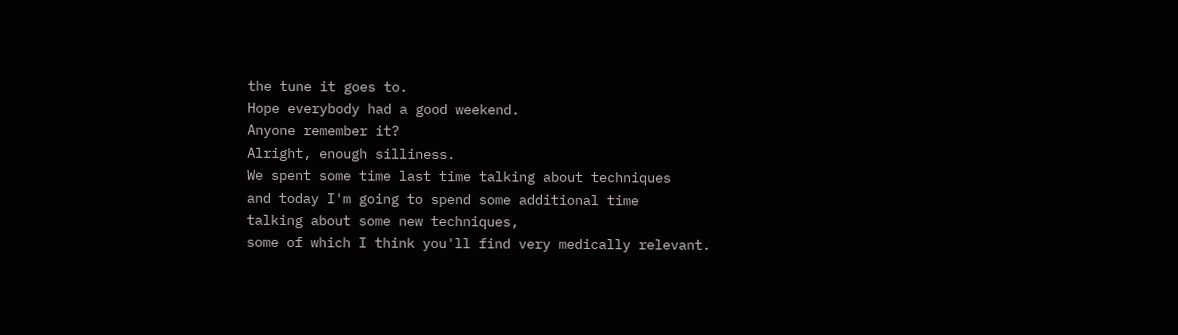the tune it goes to.
Hope everybody had a good weekend.
Anyone remember it?
Alright, enough silliness.
We spent some time last time talking about techniques
and today I'm going to spend some additional time
talking about some new techniques,
some of which I think you'll find very medically relevant.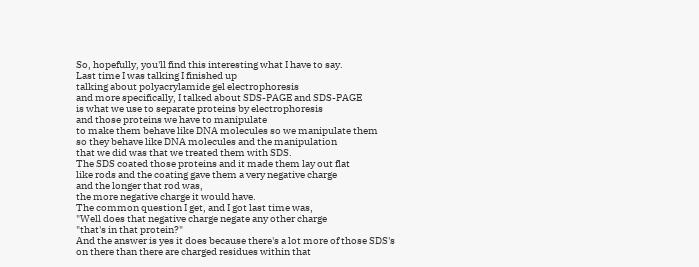So, hopefully, you'll find this interesting what I have to say.
Last time I was talking I finished up
talking about polyacrylamide gel electrophoresis
and more specifically, I talked about SDS-PAGE and SDS-PAGE
is what we use to separate proteins by electrophoresis
and those proteins we have to manipulate
to make them behave like DNA molecules so we manipulate them
so they behave like DNA molecules and the manipulation
that we did was that we treated them with SDS.
The SDS coated those proteins and it made them lay out flat
like rods and the coating gave them a very negative charge
and the longer that rod was,
the more negative charge it would have.
The common question I get, and I got last time was,
"Well does that negative charge negate any other charge
"that's in that protein?"
And the answer is yes it does because there's a lot more of those SDS's
on there than there are charged residues within that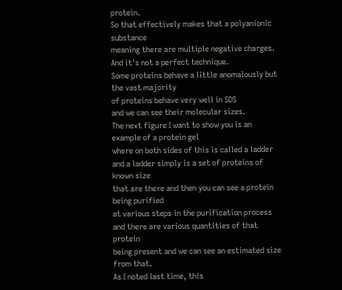protein.
So that effectively makes that a polyanionic substance
meaning there are multiple negative charges.
And it's not a perfect technique.
Some proteins behave a little anomalously but the vast majority
of proteins behave very well in SDS
and we can see their molecular sizes.
The next figure I want to show you is an example of a protein gel
where on both sides of this is called a ladder
and a ladder simply is a set of proteins of known size
that are there and then you can see a protein being purified
at various steps in the purification process
and there are various quantities of that protein
being present and we can see an estimated size from that.
As I noted last time, this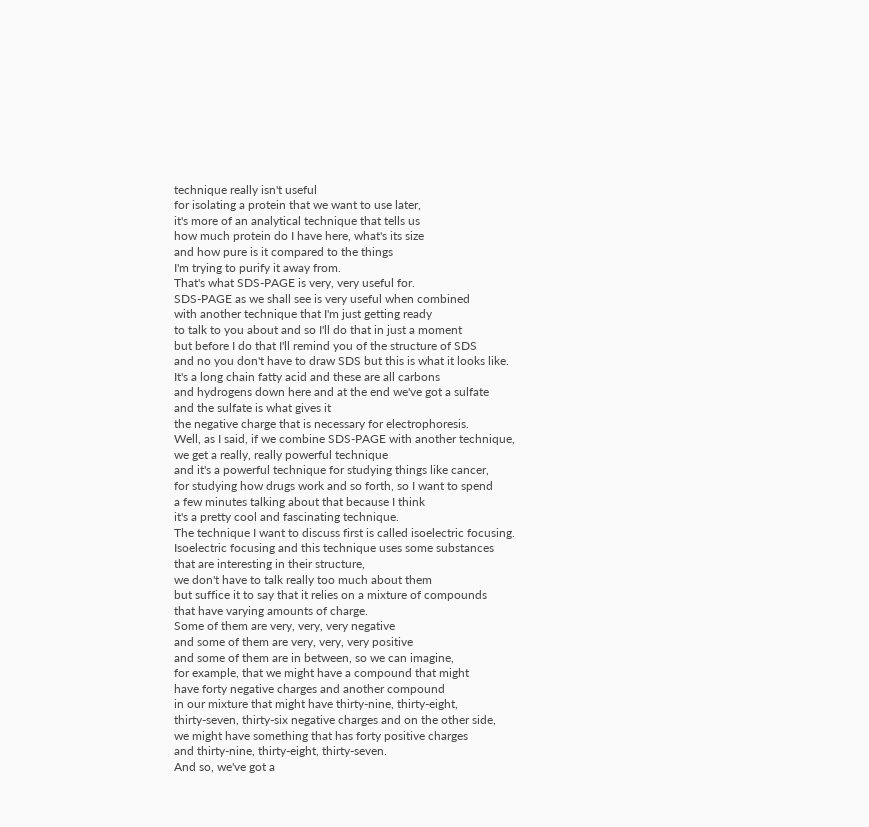technique really isn't useful
for isolating a protein that we want to use later,
it's more of an analytical technique that tells us
how much protein do I have here, what's its size
and how pure is it compared to the things
I'm trying to purify it away from.
That's what SDS-PAGE is very, very useful for.
SDS-PAGE as we shall see is very useful when combined
with another technique that I'm just getting ready
to talk to you about and so I'll do that in just a moment
but before I do that I'll remind you of the structure of SDS
and no you don't have to draw SDS but this is what it looks like.
It's a long chain fatty acid and these are all carbons
and hydrogens down here and at the end we've got a sulfate
and the sulfate is what gives it
the negative charge that is necessary for electrophoresis.
Well, as I said, if we combine SDS-PAGE with another technique,
we get a really, really powerful technique
and it's a powerful technique for studying things like cancer,
for studying how drugs work and so forth, so I want to spend
a few minutes talking about that because I think
it's a pretty cool and fascinating technique.
The technique I want to discuss first is called isoelectric focusing.
Isoelectric focusing and this technique uses some substances
that are interesting in their structure,
we don't have to talk really too much about them
but suffice it to say that it relies on a mixture of compounds
that have varying amounts of charge.
Some of them are very, very, very negative
and some of them are very, very, very positive
and some of them are in between, so we can imagine,
for example, that we might have a compound that might
have forty negative charges and another compound
in our mixture that might have thirty-nine, thirty-eight,
thirty-seven, thirty-six negative charges and on the other side,
we might have something that has forty positive charges
and thirty-nine, thirty-eight, thirty-seven.
And so, we've got a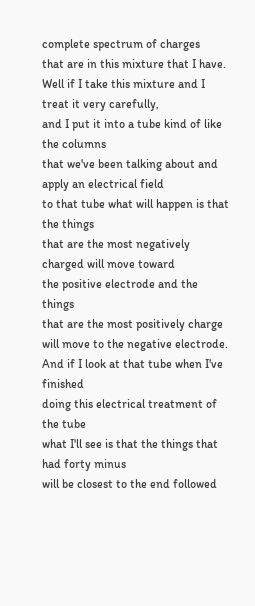complete spectrum of charges
that are in this mixture that I have.
Well if I take this mixture and I treat it very carefully,
and I put it into a tube kind of like the columns
that we've been talking about and apply an electrical field
to that tube what will happen is that the things
that are the most negatively charged will move toward
the positive electrode and the things
that are the most positively charge
will move to the negative electrode.
And if I look at that tube when I've finished
doing this electrical treatment of the tube
what I'll see is that the things that had forty minus
will be closest to the end followed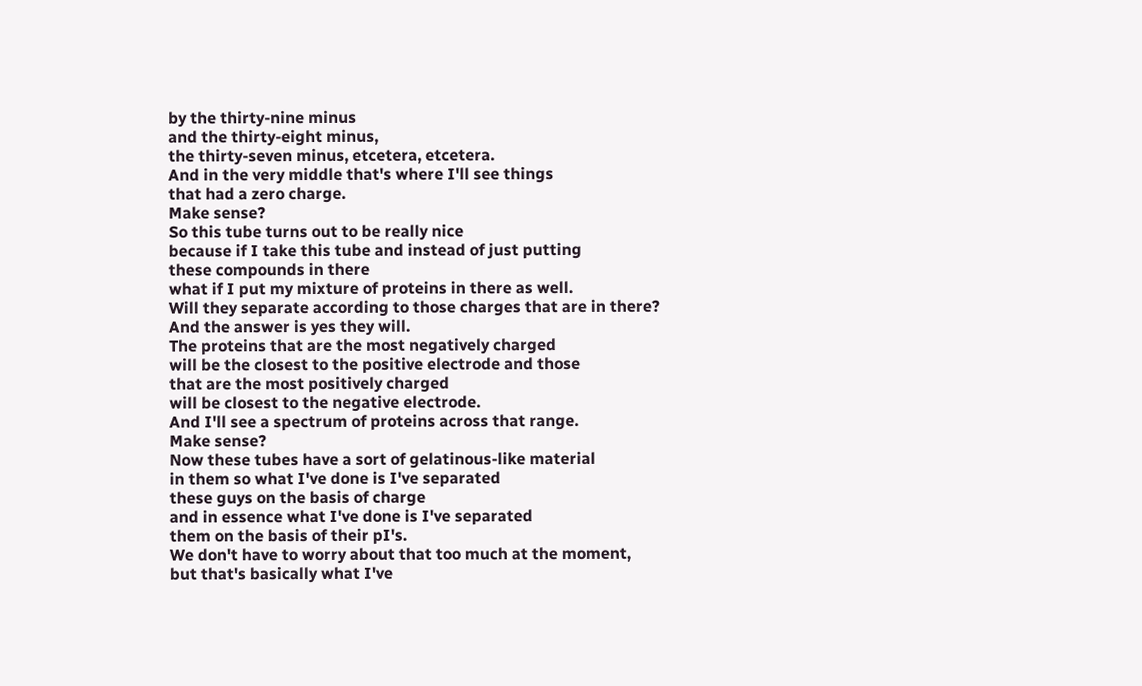by the thirty-nine minus
and the thirty-eight minus,
the thirty-seven minus, etcetera, etcetera.
And in the very middle that's where I'll see things
that had a zero charge.
Make sense?
So this tube turns out to be really nice
because if I take this tube and instead of just putting
these compounds in there
what if I put my mixture of proteins in there as well.
Will they separate according to those charges that are in there?
And the answer is yes they will.
The proteins that are the most negatively charged
will be the closest to the positive electrode and those
that are the most positively charged
will be closest to the negative electrode.
And I'll see a spectrum of proteins across that range.
Make sense?
Now these tubes have a sort of gelatinous-like material
in them so what I've done is I've separated
these guys on the basis of charge
and in essence what I've done is I've separated
them on the basis of their pI's.
We don't have to worry about that too much at the moment,
but that's basically what I've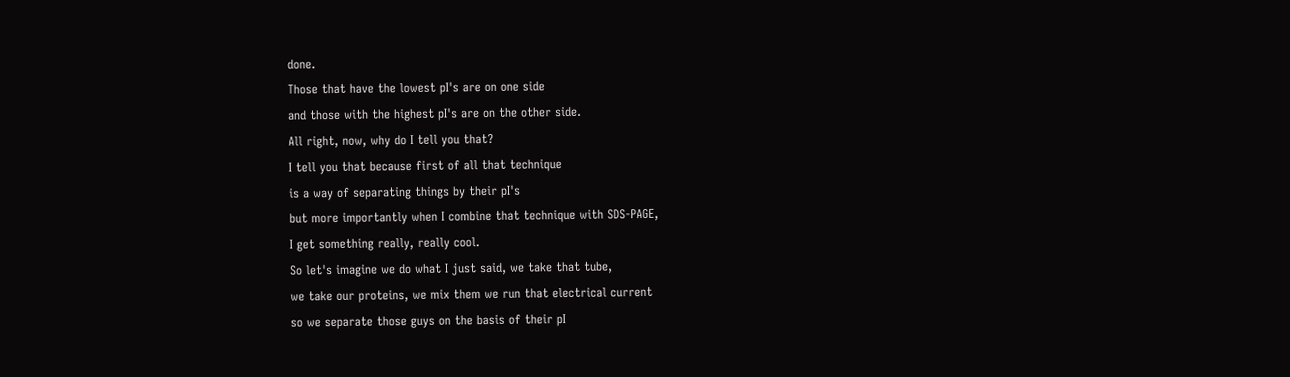done.
Those that have the lowest pI's are on one side
and those with the highest pI's are on the other side.
All right, now, why do I tell you that?
I tell you that because first of all that technique
is a way of separating things by their pI's
but more importantly when I combine that technique with SDS-PAGE,
I get something really, really cool.
So let's imagine we do what I just said, we take that tube,
we take our proteins, we mix them we run that electrical current
so we separate those guys on the basis of their pI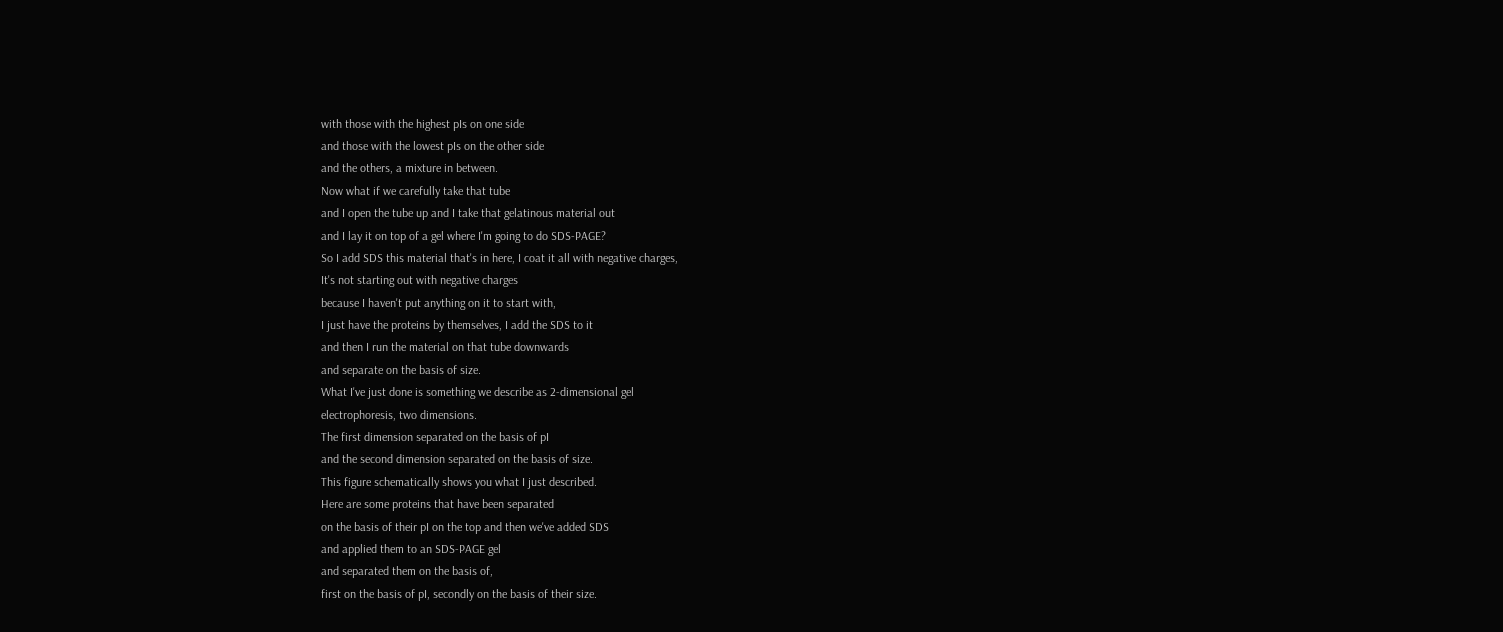with those with the highest pIs on one side
and those with the lowest pIs on the other side
and the others, a mixture in between.
Now what if we carefully take that tube
and I open the tube up and I take that gelatinous material out
and I lay it on top of a gel where I'm going to do SDS-PAGE?
So I add SDS this material that's in here, I coat it all with negative charges,
It's not starting out with negative charges
because I haven't put anything on it to start with,
I just have the proteins by themselves, I add the SDS to it
and then I run the material on that tube downwards
and separate on the basis of size.
What I've just done is something we describe as 2-dimensional gel
electrophoresis, two dimensions.
The first dimension separated on the basis of pI
and the second dimension separated on the basis of size.
This figure schematically shows you what I just described.
Here are some proteins that have been separated
on the basis of their pI on the top and then we've added SDS
and applied them to an SDS-PAGE gel
and separated them on the basis of,
first on the basis of pI, secondly on the basis of their size.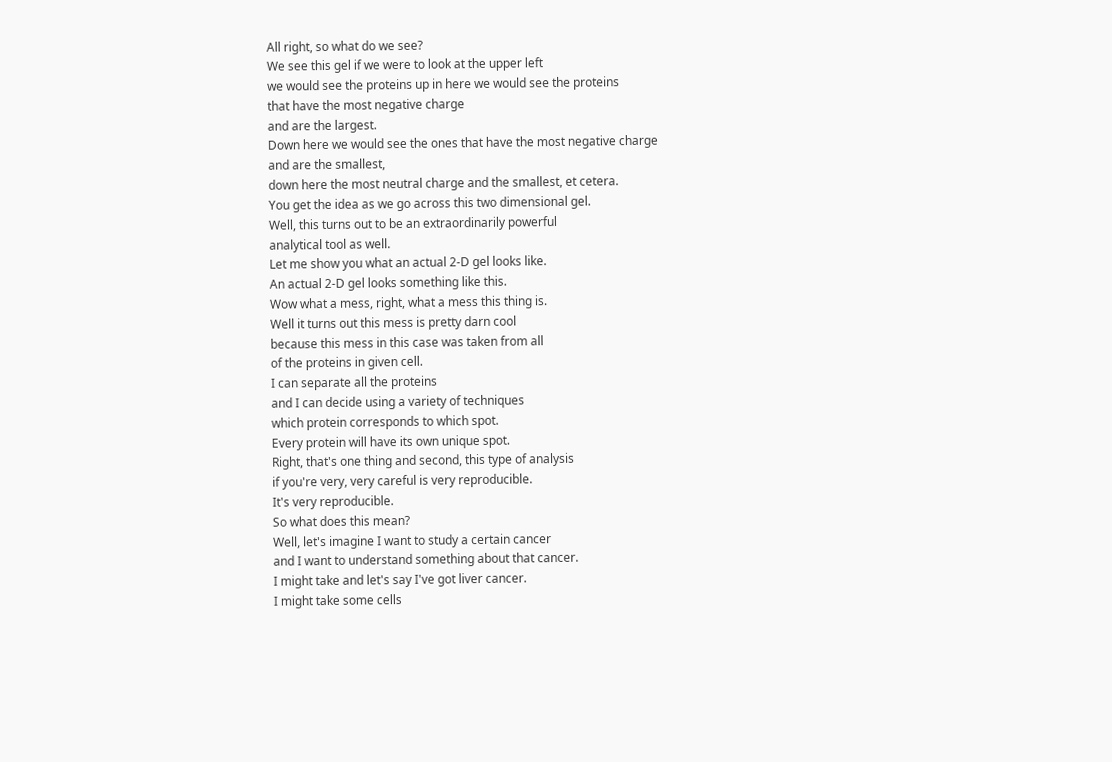All right, so what do we see?
We see this gel if we were to look at the upper left
we would see the proteins up in here we would see the proteins
that have the most negative charge
and are the largest.
Down here we would see the ones that have the most negative charge
and are the smallest,
down here the most neutral charge and the smallest, et cetera.
You get the idea as we go across this two dimensional gel.
Well, this turns out to be an extraordinarily powerful
analytical tool as well.
Let me show you what an actual 2-D gel looks like.
An actual 2-D gel looks something like this.
Wow what a mess, right, what a mess this thing is.
Well it turns out this mess is pretty darn cool
because this mess in this case was taken from all
of the proteins in given cell.
I can separate all the proteins
and I can decide using a variety of techniques
which protein corresponds to which spot.
Every protein will have its own unique spot.
Right, that's one thing and second, this type of analysis
if you're very, very careful is very reproducible.
It's very reproducible.
So what does this mean?
Well, let's imagine I want to study a certain cancer
and I want to understand something about that cancer.
I might take and let's say I've got liver cancer.
I might take some cells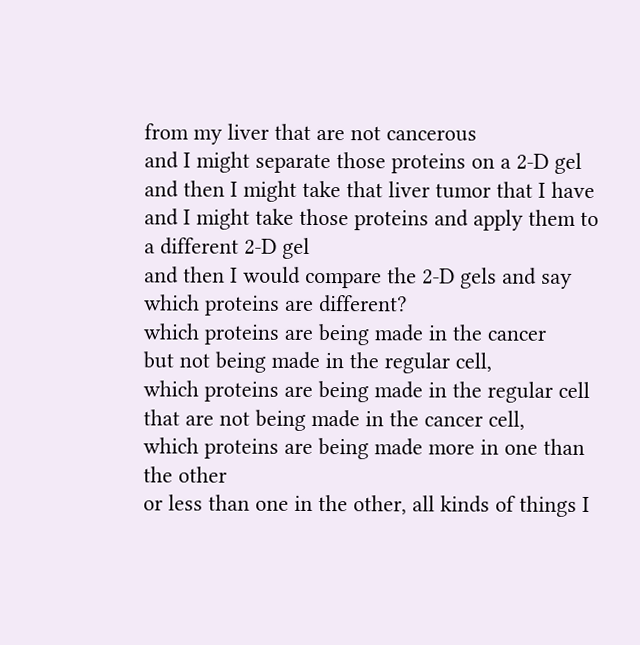from my liver that are not cancerous
and I might separate those proteins on a 2-D gel
and then I might take that liver tumor that I have
and I might take those proteins and apply them to a different 2-D gel
and then I would compare the 2-D gels and say which proteins are different?
which proteins are being made in the cancer
but not being made in the regular cell,
which proteins are being made in the regular cell
that are not being made in the cancer cell,
which proteins are being made more in one than the other
or less than one in the other, all kinds of things I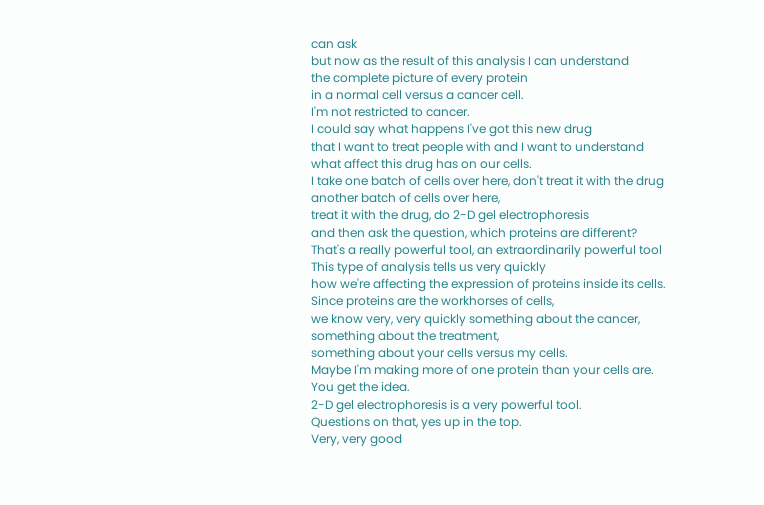can ask
but now as the result of this analysis I can understand
the complete picture of every protein
in a normal cell versus a cancer cell.
I'm not restricted to cancer.
I could say what happens I've got this new drug
that I want to treat people with and I want to understand
what affect this drug has on our cells.
I take one batch of cells over here, don't treat it with the drug
another batch of cells over here,
treat it with the drug, do 2-D gel electrophoresis
and then ask the question, which proteins are different?
That's a really powerful tool, an extraordinarily powerful tool
This type of analysis tells us very quickly
how we're affecting the expression of proteins inside its cells.
Since proteins are the workhorses of cells,
we know very, very quickly something about the cancer,
something about the treatment,
something about your cells versus my cells.
Maybe I'm making more of one protein than your cells are.
You get the idea.
2-D gel electrophoresis is a very powerful tool.
Questions on that, yes up in the top.
Very, very good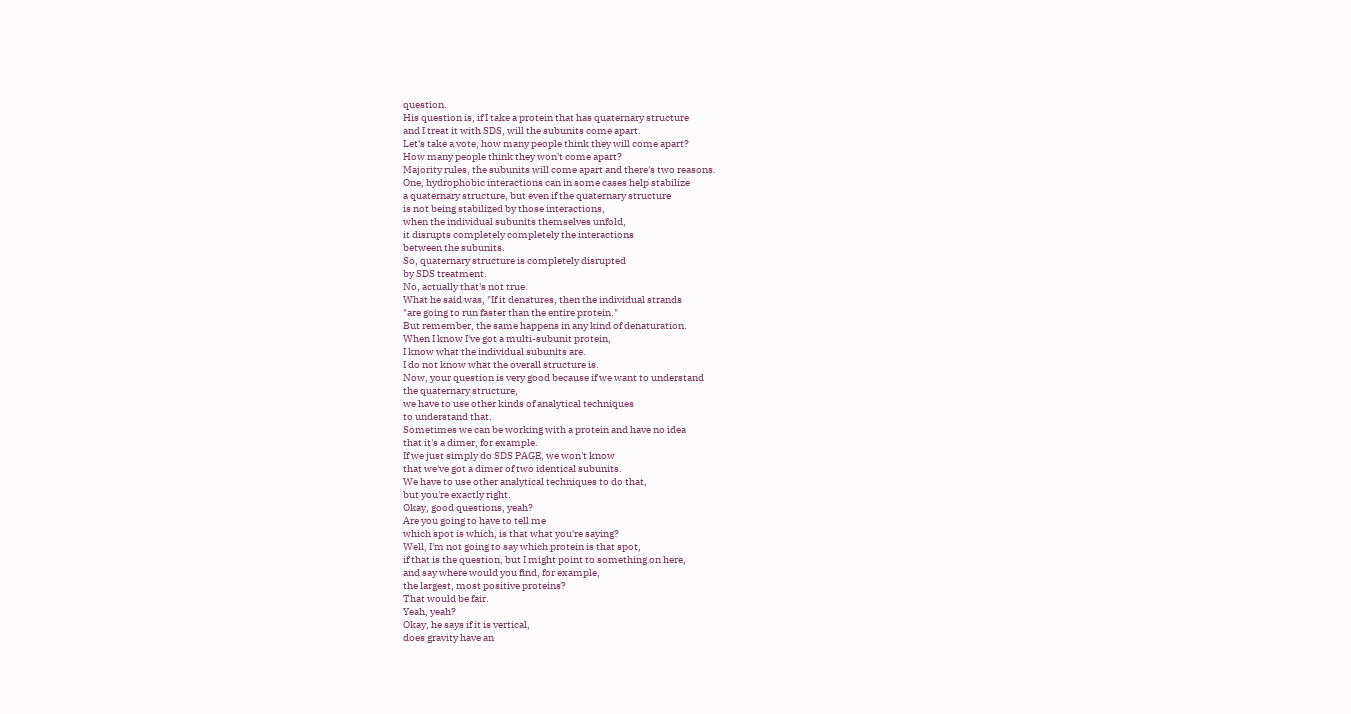question.
His question is, if I take a protein that has quaternary structure
and I treat it with SDS, will the subunits come apart.
Let's take a vote, how many people think they will come apart?
How many people think they won't come apart?
Majority rules, the subunits will come apart and there's two reasons.
One, hydrophobic interactions can in some cases help stabilize
a quaternary structure, but even if the quaternary structure
is not being stabilized by those interactions,
when the individual subunits themselves unfold,
it disrupts completely completely the interactions
between the subunits.
So, quaternary structure is completely disrupted
by SDS treatment.
No, actually that's not true.
What he said was, "If it denatures, then the individual strands
"are going to run faster than the entire protein."
But remember, the same happens in any kind of denaturation.
When I know I've got a multi-subunit protein,
I know what the individual subunits are.
I do not know what the overall structure is.
Now, your question is very good because if we want to understand
the quaternary structure,
we have to use other kinds of analytical techniques
to understand that.
Sometimes we can be working with a protein and have no idea
that it's a dimer, for example.
If we just simply do SDS PAGE, we won't know
that we've got a dimer of two identical subunits.
We have to use other analytical techniques to do that,
but you're exactly right.
Okay, good questions, yeah?
Are you going to have to tell me
which spot is which, is that what you're saying?
Well, I'm not going to say which protein is that spot,
if that is the question, but I might point to something on here,
and say where would you find, for example,
the largest, most positive proteins?
That would be fair.
Yeah, yeah?
Okay, he says if it is vertical,
does gravity have an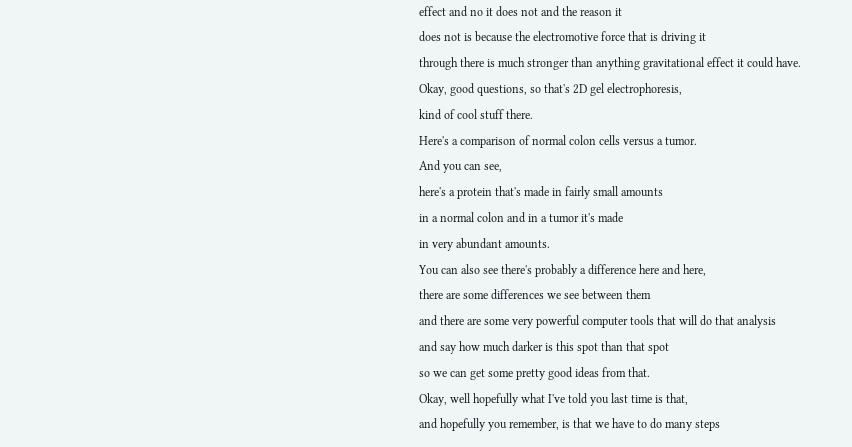effect and no it does not and the reason it
does not is because the electromotive force that is driving it
through there is much stronger than anything gravitational effect it could have.
Okay, good questions, so that's 2D gel electrophoresis,
kind of cool stuff there.
Here's a comparison of normal colon cells versus a tumor.
And you can see,
here's a protein that's made in fairly small amounts
in a normal colon and in a tumor it's made
in very abundant amounts.
You can also see there's probably a difference here and here,
there are some differences we see between them
and there are some very powerful computer tools that will do that analysis
and say how much darker is this spot than that spot
so we can get some pretty good ideas from that.
Okay, well hopefully what I've told you last time is that,
and hopefully you remember, is that we have to do many steps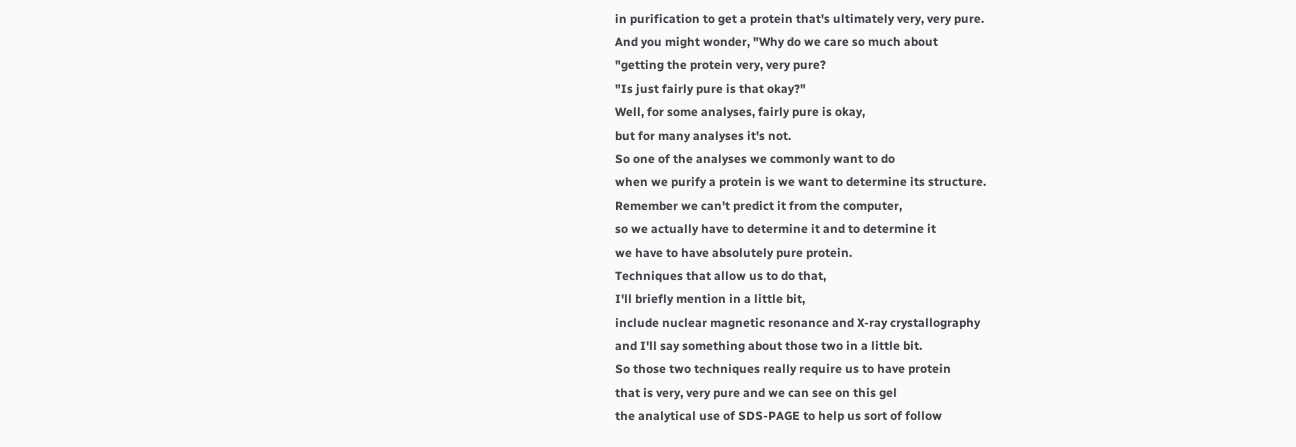in purification to get a protein that's ultimately very, very pure.
And you might wonder, "Why do we care so much about
"getting the protein very, very pure?
"Is just fairly pure is that okay?"
Well, for some analyses, fairly pure is okay,
but for many analyses it's not.
So one of the analyses we commonly want to do
when we purify a protein is we want to determine its structure.
Remember we can't predict it from the computer,
so we actually have to determine it and to determine it
we have to have absolutely pure protein.
Techniques that allow us to do that,
I'll briefly mention in a little bit,
include nuclear magnetic resonance and X-ray crystallography
and I'll say something about those two in a little bit.
So those two techniques really require us to have protein
that is very, very pure and we can see on this gel
the analytical use of SDS-PAGE to help us sort of follow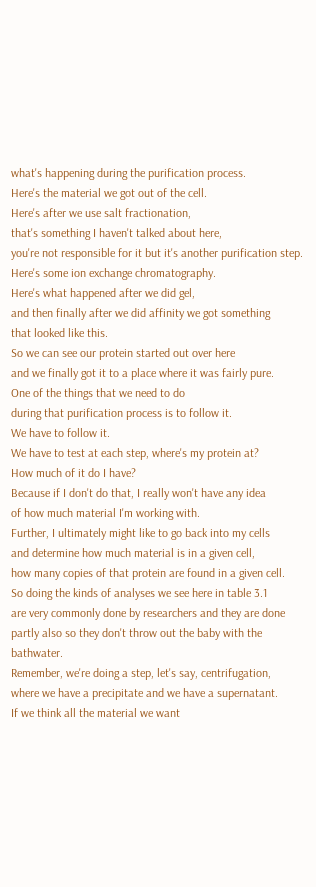what's happening during the purification process.
Here's the material we got out of the cell.
Here's after we use salt fractionation,
that's something I haven't talked about here,
you're not responsible for it but it's another purification step.
Here's some ion exchange chromatography.
Here's what happened after we did gel,
and then finally after we did affinity we got something
that looked like this.
So we can see our protein started out over here
and we finally got it to a place where it was fairly pure.
One of the things that we need to do
during that purification process is to follow it.
We have to follow it.
We have to test at each step, where's my protein at?
How much of it do I have?
Because if I don't do that, I really won't have any idea
of how much material I'm working with.
Further, I ultimately might like to go back into my cells
and determine how much material is in a given cell,
how many copies of that protein are found in a given cell.
So doing the kinds of analyses we see here in table 3.1
are very commonly done by researchers and they are done
partly also so they don't throw out the baby with the bathwater.
Remember, we're doing a step, let's say, centrifugation,
where we have a precipitate and we have a supernatant.
If we think all the material we want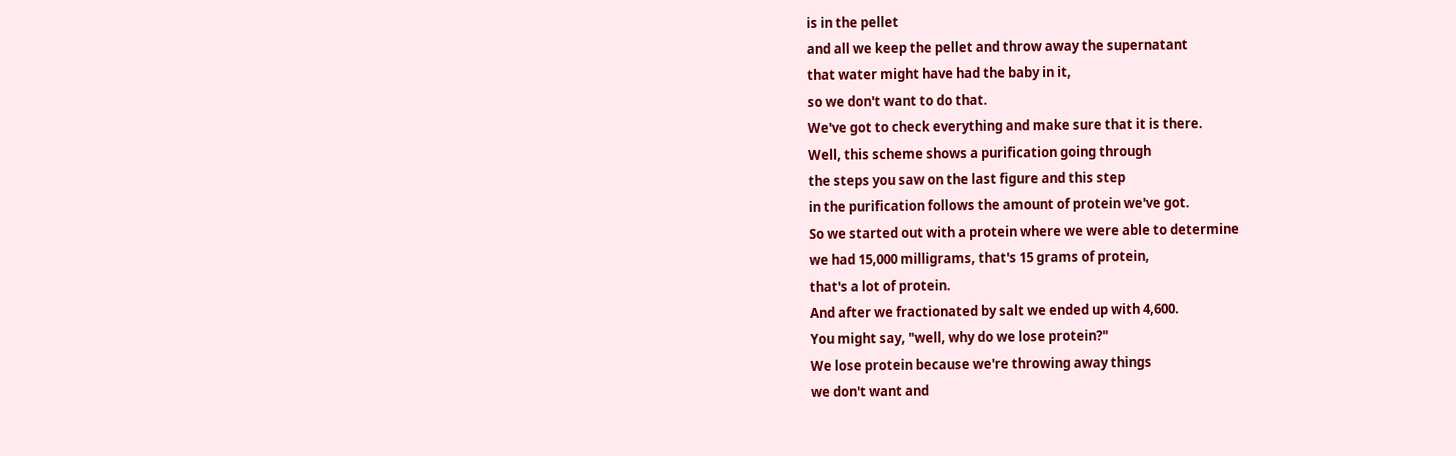is in the pellet
and all we keep the pellet and throw away the supernatant
that water might have had the baby in it,
so we don't want to do that.
We've got to check everything and make sure that it is there.
Well, this scheme shows a purification going through
the steps you saw on the last figure and this step
in the purification follows the amount of protein we've got.
So we started out with a protein where we were able to determine
we had 15,000 milligrams, that's 15 grams of protein,
that's a lot of protein.
And after we fractionated by salt we ended up with 4,600.
You might say, "well, why do we lose protein?"
We lose protein because we're throwing away things
we don't want and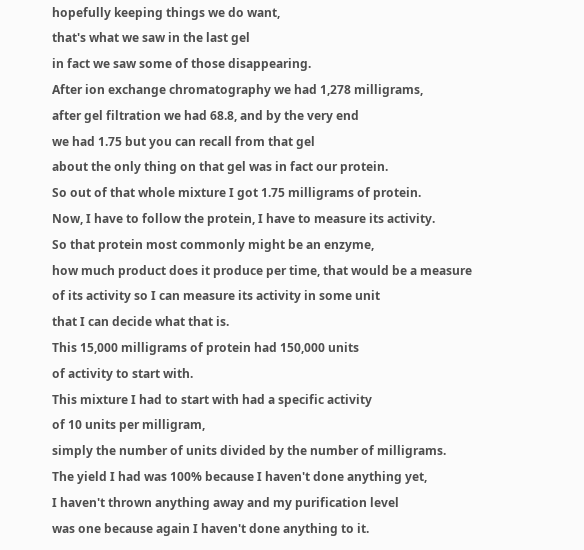hopefully keeping things we do want,
that's what we saw in the last gel
in fact we saw some of those disappearing.
After ion exchange chromatography we had 1,278 milligrams,
after gel filtration we had 68.8, and by the very end
we had 1.75 but you can recall from that gel
about the only thing on that gel was in fact our protein.
So out of that whole mixture I got 1.75 milligrams of protein.
Now, I have to follow the protein, I have to measure its activity.
So that protein most commonly might be an enzyme,
how much product does it produce per time, that would be a measure
of its activity so I can measure its activity in some unit
that I can decide what that is.
This 15,000 milligrams of protein had 150,000 units
of activity to start with.
This mixture I had to start with had a specific activity
of 10 units per milligram,
simply the number of units divided by the number of milligrams.
The yield I had was 100% because I haven't done anything yet,
I haven't thrown anything away and my purification level
was one because again I haven't done anything to it.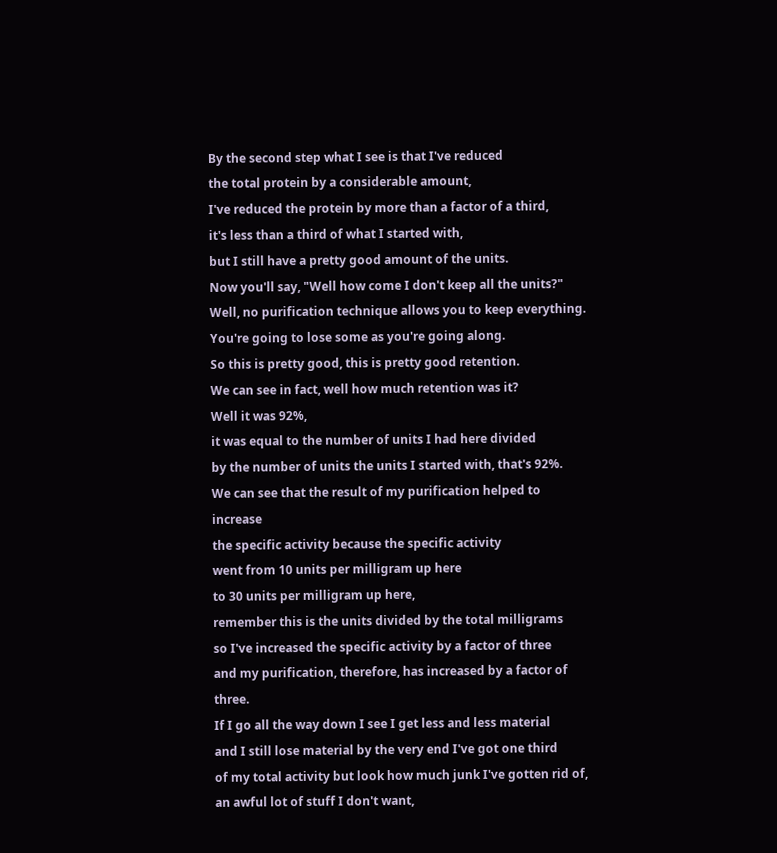By the second step what I see is that I've reduced
the total protein by a considerable amount,
I've reduced the protein by more than a factor of a third,
it's less than a third of what I started with,
but I still have a pretty good amount of the units.
Now you'll say, "Well how come I don't keep all the units?"
Well, no purification technique allows you to keep everything.
You're going to lose some as you're going along.
So this is pretty good, this is pretty good retention.
We can see in fact, well how much retention was it?
Well it was 92%,
it was equal to the number of units I had here divided
by the number of units the units I started with, that's 92%.
We can see that the result of my purification helped to increase
the specific activity because the specific activity
went from 10 units per milligram up here
to 30 units per milligram up here,
remember this is the units divided by the total milligrams
so I've increased the specific activity by a factor of three
and my purification, therefore, has increased by a factor of three.
If I go all the way down I see I get less and less material
and I still lose material by the very end I've got one third
of my total activity but look how much junk I've gotten rid of,
an awful lot of stuff I don't want,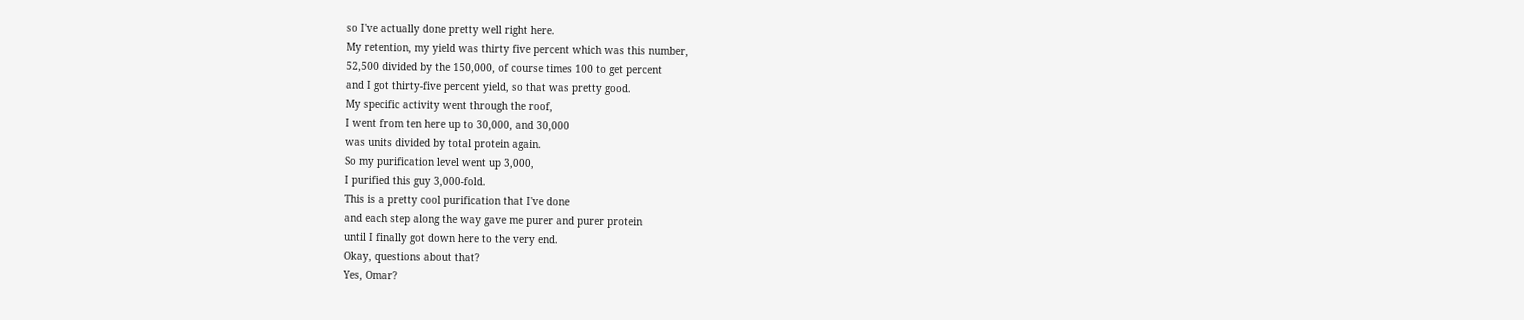so I've actually done pretty well right here.
My retention, my yield was thirty five percent which was this number,
52,500 divided by the 150,000, of course times 100 to get percent
and I got thirty-five percent yield, so that was pretty good.
My specific activity went through the roof,
I went from ten here up to 30,000, and 30,000
was units divided by total protein again.
So my purification level went up 3,000,
I purified this guy 3,000-fold.
This is a pretty cool purification that I've done
and each step along the way gave me purer and purer protein
until I finally got down here to the very end.
Okay, questions about that?
Yes, Omar?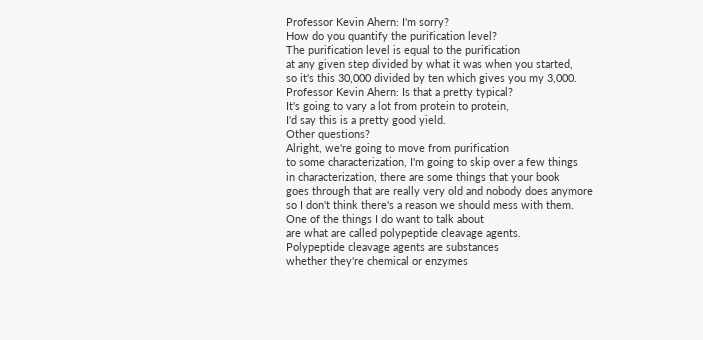Professor Kevin Ahern: I'm sorry?
How do you quantify the purification level?
The purification level is equal to the purification
at any given step divided by what it was when you started,
so it's this 30,000 divided by ten which gives you my 3,000.
Professor Kevin Ahern: Is that a pretty typical?
It's going to vary a lot from protein to protein,
I'd say this is a pretty good yield.
Other questions?
Alright, we're going to move from purification
to some characterization, I'm going to skip over a few things
in characterization, there are some things that your book
goes through that are really very old and nobody does anymore
so I don't think there's a reason we should mess with them.
One of the things I do want to talk about
are what are called polypeptide cleavage agents.
Polypeptide cleavage agents are substances
whether they're chemical or enzymes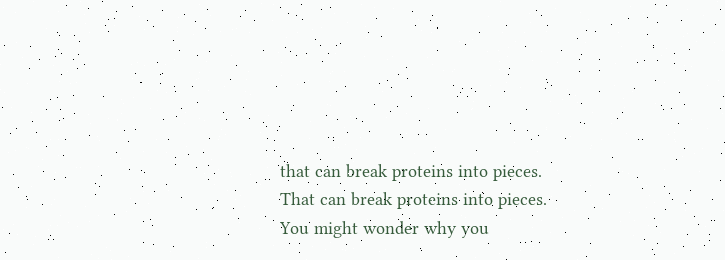that can break proteins into pieces.
That can break proteins into pieces.
You might wonder why you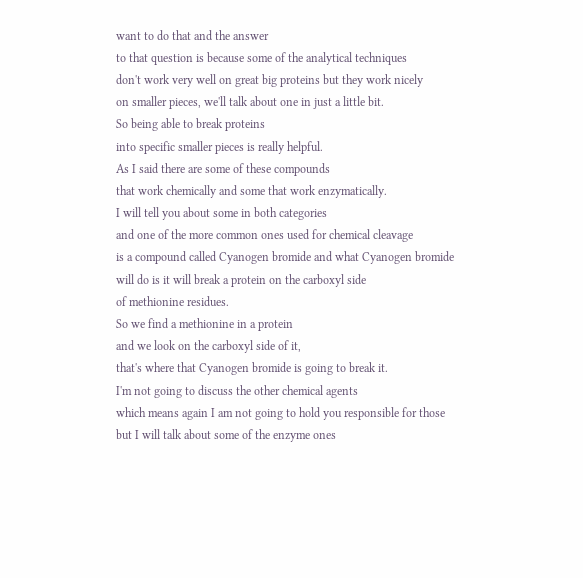want to do that and the answer
to that question is because some of the analytical techniques
don't work very well on great big proteins but they work nicely
on smaller pieces, we'll talk about one in just a little bit.
So being able to break proteins
into specific smaller pieces is really helpful.
As I said there are some of these compounds
that work chemically and some that work enzymatically.
I will tell you about some in both categories
and one of the more common ones used for chemical cleavage
is a compound called Cyanogen bromide and what Cyanogen bromide
will do is it will break a protein on the carboxyl side
of methionine residues.
So we find a methionine in a protein
and we look on the carboxyl side of it,
that's where that Cyanogen bromide is going to break it.
I'm not going to discuss the other chemical agents
which means again I am not going to hold you responsible for those
but I will talk about some of the enzyme ones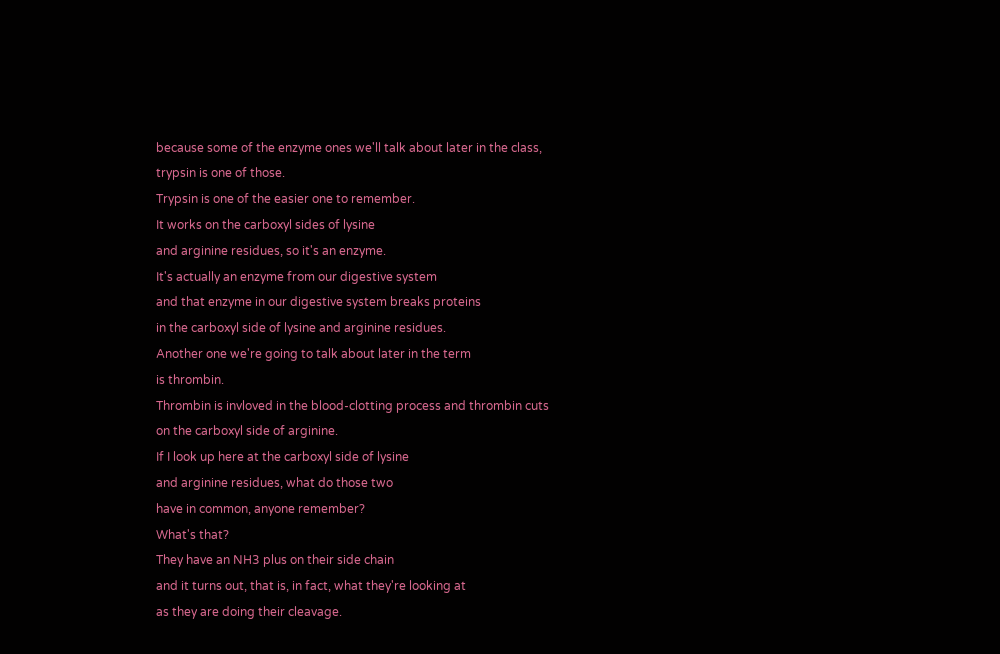because some of the enzyme ones we'll talk about later in the class,
trypsin is one of those.
Trypsin is one of the easier one to remember.
It works on the carboxyl sides of lysine
and arginine residues, so it's an enzyme.
It's actually an enzyme from our digestive system
and that enzyme in our digestive system breaks proteins
in the carboxyl side of lysine and arginine residues.
Another one we're going to talk about later in the term
is thrombin.
Thrombin is invloved in the blood-clotting process and thrombin cuts
on the carboxyl side of arginine.
If I look up here at the carboxyl side of lysine
and arginine residues, what do those two
have in common, anyone remember?
What's that?
They have an NH3 plus on their side chain
and it turns out, that is, in fact, what they're looking at
as they are doing their cleavage.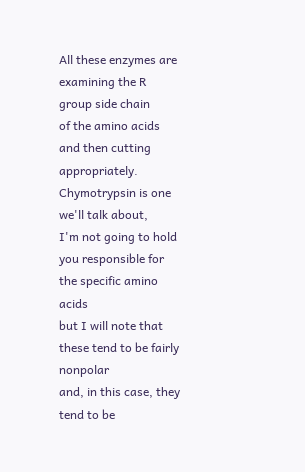All these enzymes are examining the R group side chain
of the amino acids and then cutting appropriately.
Chymotrypsin is one we'll talk about,
I'm not going to hold you responsible for the specific amino acids
but I will note that these tend to be fairly nonpolar
and, in this case, they tend to be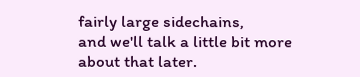fairly large sidechains,
and we'll talk a little bit more about that later.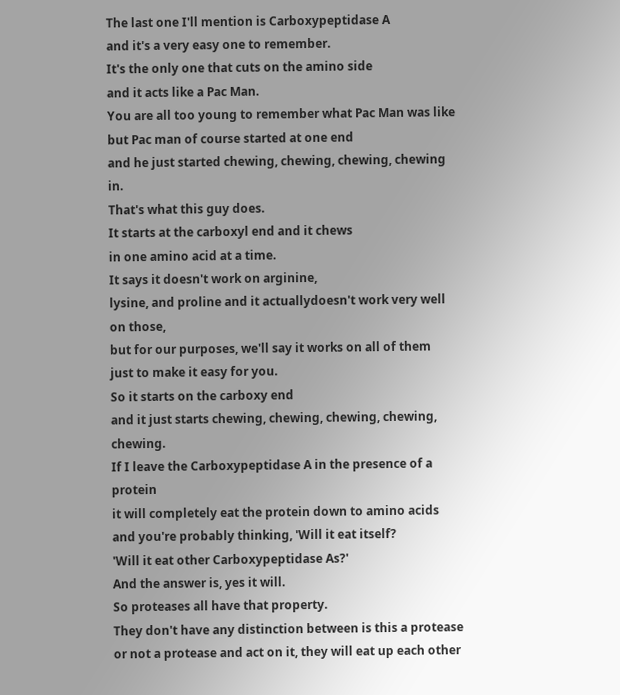The last one I'll mention is Carboxypeptidase A
and it's a very easy one to remember.
It's the only one that cuts on the amino side
and it acts like a Pac Man.
You are all too young to remember what Pac Man was like
but Pac man of course started at one end
and he just started chewing, chewing, chewing, chewing in.
That's what this guy does.
It starts at the carboxyl end and it chews
in one amino acid at a time.
It says it doesn't work on arginine,
lysine, and proline and it actuallydoesn't work very well on those,
but for our purposes, we'll say it works on all of them
just to make it easy for you.
So it starts on the carboxy end
and it just starts chewing, chewing, chewing, chewing, chewing.
If I leave the Carboxypeptidase A in the presence of a protein
it will completely eat the protein down to amino acids
and you're probably thinking, 'Will it eat itself?
'Will it eat other Carboxypeptidase As?'
And the answer is, yes it will.
So proteases all have that property.
They don't have any distinction between is this a protease
or not a protease and act on it, they will eat up each other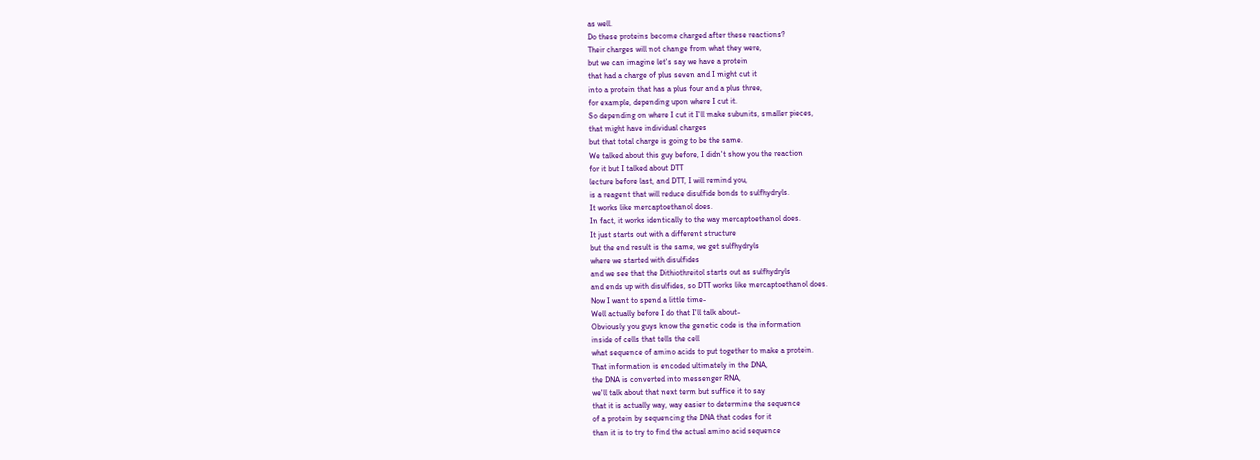as well.
Do these proteins become charged after these reactions?
Their charges will not change from what they were,
but we can imagine let's say we have a protein
that had a charge of plus seven and I might cut it
into a protein that has a plus four and a plus three,
for example, depending upon where I cut it.
So depending on where I cut it I'll make subunits, smaller pieces,
that might have individual charges
but that total charge is going to be the same.
We talked about this guy before, I didn't show you the reaction
for it but I talked about DTT
lecture before last, and DTT, I will remind you,
is a reagent that will reduce disulfide bonds to sulfhydryls.
It works like mercaptoethanol does.
In fact, it works identically to the way mercaptoethanol does.
It just starts out with a different structure
but the end result is the same, we get sulfhydryls
where we started with disulfides
and we see that the Dithiothreitol starts out as sulfhydryls
and ends up with disulfides, so DTT works like mercaptoethanol does.
Now I want to spend a little time-
Well actually before I do that I'll talk about-
Obviously you guys know the genetic code is the information
inside of cells that tells the cell
what sequence of amino acids to put together to make a protein.
That information is encoded ultimately in the DNA,
the DNA is converted into messenger RNA,
we'll talk about that next term but suffice it to say
that it is actually way, way easier to determine the sequence
of a protein by sequencing the DNA that codes for it
than it is to try to find the actual amino acid sequence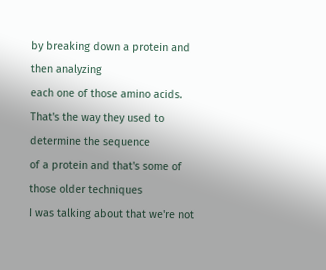by breaking down a protein and then analyzing
each one of those amino acids.
That's the way they used to determine the sequence
of a protein and that's some of those older techniques
I was talking about that we're not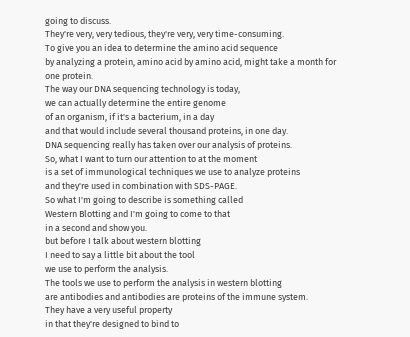going to discuss.
They're very, very tedious, they're very, very time-consuming.
To give you an idea to determine the amino acid sequence
by analyzing a protein, amino acid by amino acid, might take a month for one protein.
The way our DNA sequencing technology is today,
we can actually determine the entire genome
of an organism, if it's a bacterium, in a day
and that would include several thousand proteins, in one day.
DNA sequencing really has taken over our analysis of proteins.
So, what I want to turn our attention to at the moment
is a set of immunological techniques we use to analyze proteins
and they're used in combination with SDS-PAGE.
So what I'm going to describe is something called
Western Blotting and I'm going to come to that
in a second and show you.
but before I talk about western blotting
I need to say a little bit about the tool
we use to perform the analysis.
The tools we use to perform the analysis in western blotting
are antibodies and antibodies are proteins of the immune system.
They have a very useful property
in that they're designed to bind to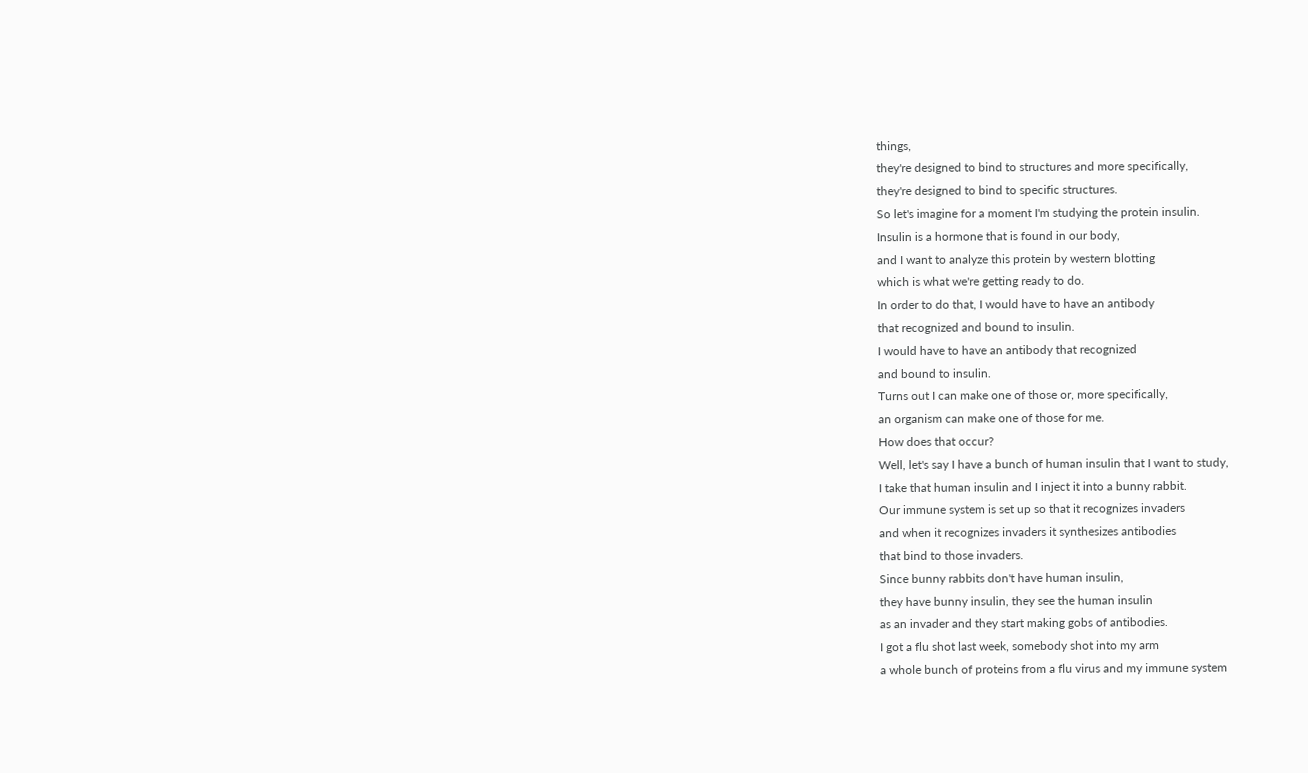things,
they're designed to bind to structures and more specifically,
they're designed to bind to specific structures.
So let's imagine for a moment I'm studying the protein insulin.
Insulin is a hormone that is found in our body,
and I want to analyze this protein by western blotting
which is what we're getting ready to do.
In order to do that, I would have to have an antibody
that recognized and bound to insulin.
I would have to have an antibody that recognized
and bound to insulin.
Turns out I can make one of those or, more specifically,
an organism can make one of those for me.
How does that occur?
Well, let's say I have a bunch of human insulin that I want to study,
I take that human insulin and I inject it into a bunny rabbit.
Our immune system is set up so that it recognizes invaders
and when it recognizes invaders it synthesizes antibodies
that bind to those invaders.
Since bunny rabbits don't have human insulin,
they have bunny insulin, they see the human insulin
as an invader and they start making gobs of antibodies.
I got a flu shot last week, somebody shot into my arm
a whole bunch of proteins from a flu virus and my immune system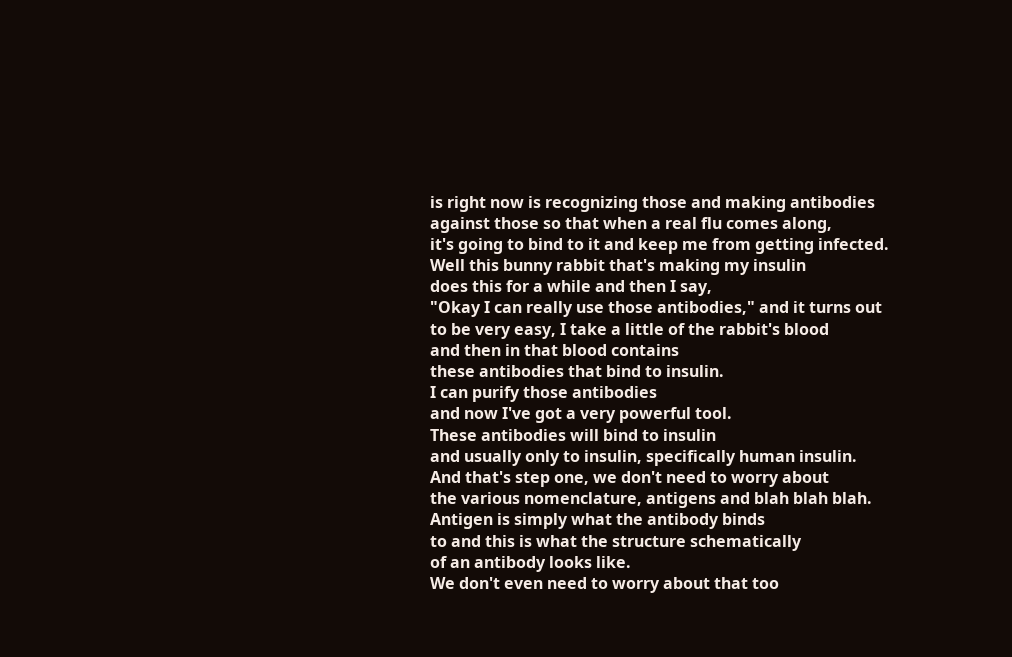is right now is recognizing those and making antibodies
against those so that when a real flu comes along,
it's going to bind to it and keep me from getting infected.
Well this bunny rabbit that's making my insulin
does this for a while and then I say,
"Okay I can really use those antibodies," and it turns out
to be very easy, I take a little of the rabbit's blood
and then in that blood contains
these antibodies that bind to insulin.
I can purify those antibodies
and now I've got a very powerful tool.
These antibodies will bind to insulin
and usually only to insulin, specifically human insulin.
And that's step one, we don't need to worry about
the various nomenclature, antigens and blah blah blah.
Antigen is simply what the antibody binds
to and this is what the structure schematically
of an antibody looks like.
We don't even need to worry about that too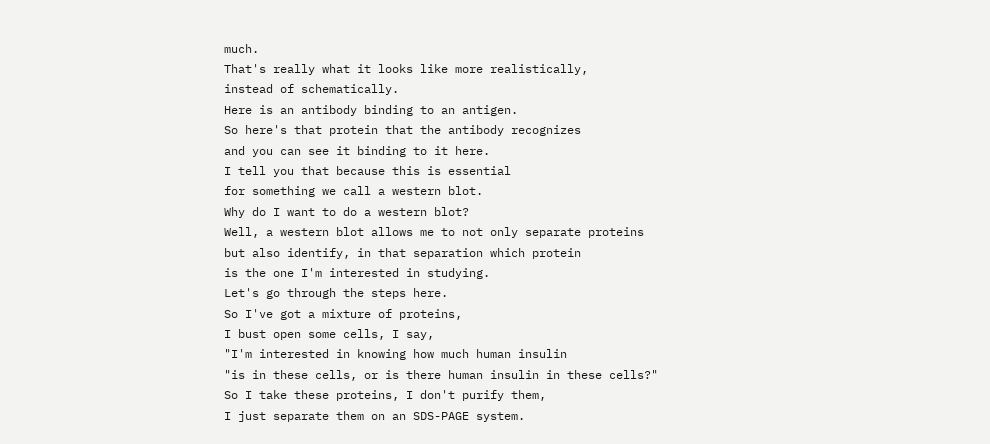much.
That's really what it looks like more realistically,
instead of schematically.
Here is an antibody binding to an antigen.
So here's that protein that the antibody recognizes
and you can see it binding to it here.
I tell you that because this is essential
for something we call a western blot.
Why do I want to do a western blot?
Well, a western blot allows me to not only separate proteins
but also identify, in that separation which protein
is the one I'm interested in studying.
Let's go through the steps here.
So I've got a mixture of proteins,
I bust open some cells, I say,
"I'm interested in knowing how much human insulin
"is in these cells, or is there human insulin in these cells?"
So I take these proteins, I don't purify them,
I just separate them on an SDS-PAGE system.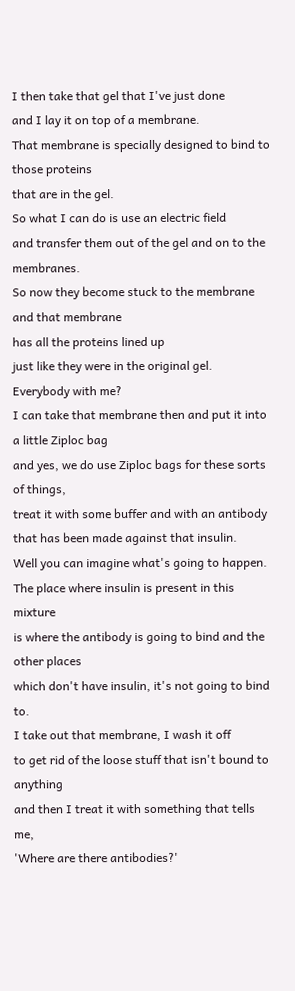I then take that gel that I've just done
and I lay it on top of a membrane.
That membrane is specially designed to bind to those proteins
that are in the gel.
So what I can do is use an electric field
and transfer them out of the gel and on to the membranes.
So now they become stuck to the membrane and that membrane
has all the proteins lined up
just like they were in the original gel.
Everybody with me?
I can take that membrane then and put it into a little Ziploc bag
and yes, we do use Ziploc bags for these sorts of things,
treat it with some buffer and with an antibody
that has been made against that insulin.
Well you can imagine what's going to happen.
The place where insulin is present in this mixture
is where the antibody is going to bind and the other places
which don't have insulin, it's not going to bind to.
I take out that membrane, I wash it off
to get rid of the loose stuff that isn't bound to anything
and then I treat it with something that tells me,
'Where are there antibodies?'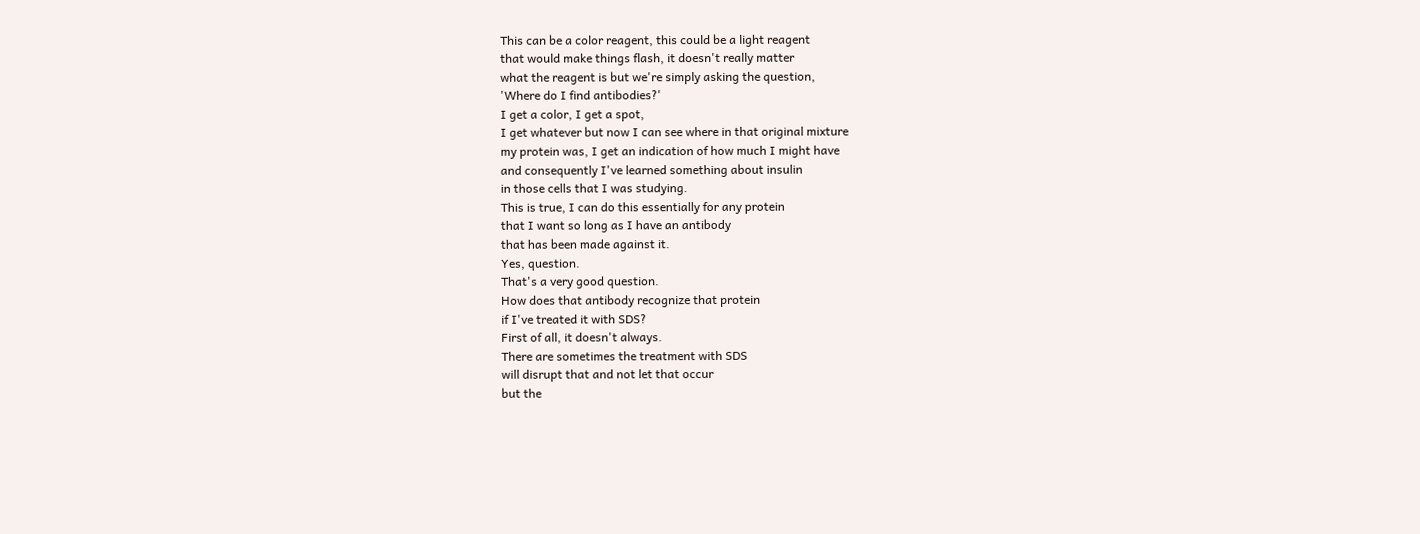This can be a color reagent, this could be a light reagent
that would make things flash, it doesn't really matter
what the reagent is but we're simply asking the question,
'Where do I find antibodies?'
I get a color, I get a spot,
I get whatever but now I can see where in that original mixture
my protein was, I get an indication of how much I might have
and consequently I've learned something about insulin
in those cells that I was studying.
This is true, I can do this essentially for any protein
that I want so long as I have an antibody
that has been made against it.
Yes, question.
That's a very good question.
How does that antibody recognize that protein
if I've treated it with SDS?
First of all, it doesn't always.
There are sometimes the treatment with SDS
will disrupt that and not let that occur
but the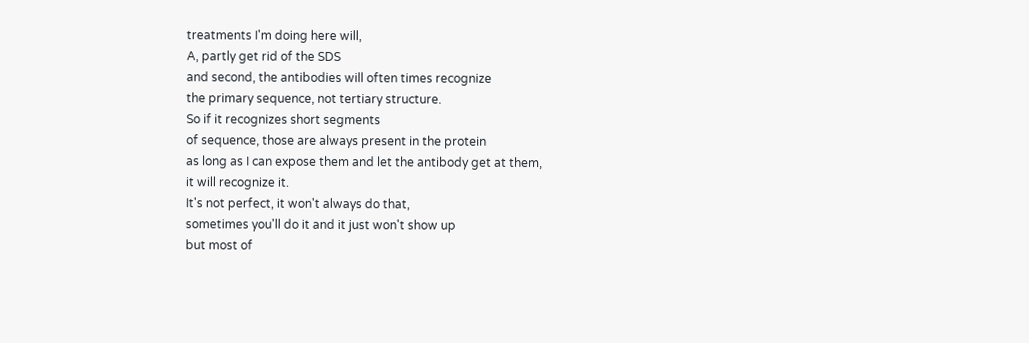treatments I'm doing here will,
A, partly get rid of the SDS
and second, the antibodies will often times recognize
the primary sequence, not tertiary structure.
So if it recognizes short segments
of sequence, those are always present in the protein
as long as I can expose them and let the antibody get at them,
it will recognize it.
It's not perfect, it won't always do that,
sometimes you'll do it and it just won't show up
but most of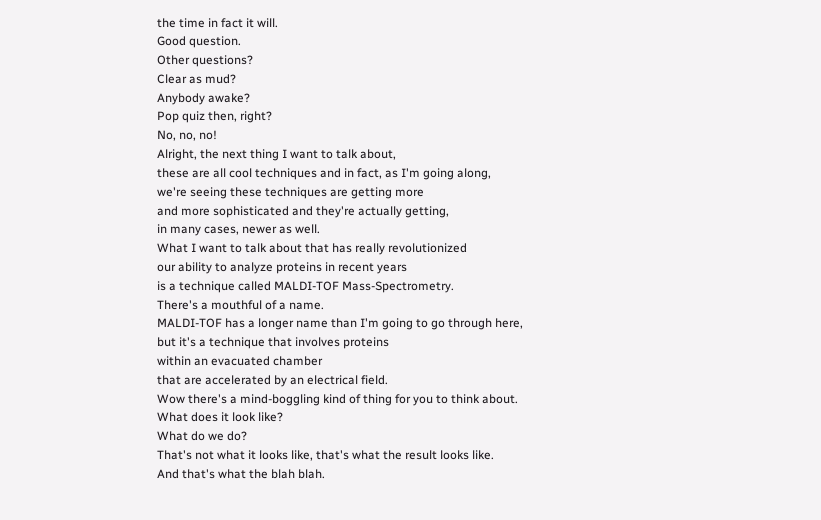the time in fact it will.
Good question.
Other questions?
Clear as mud?
Anybody awake?
Pop quiz then, right?
No, no, no!
Alright, the next thing I want to talk about,
these are all cool techniques and in fact, as I'm going along,
we're seeing these techniques are getting more
and more sophisticated and they're actually getting,
in many cases, newer as well.
What I want to talk about that has really revolutionized
our ability to analyze proteins in recent years
is a technique called MALDI-TOF Mass-Spectrometry.
There's a mouthful of a name.
MALDI-TOF has a longer name than I'm going to go through here,
but it's a technique that involves proteins
within an evacuated chamber
that are accelerated by an electrical field.
Wow there's a mind-boggling kind of thing for you to think about.
What does it look like?
What do we do?
That's not what it looks like, that's what the result looks like.
And that's what the blah blah.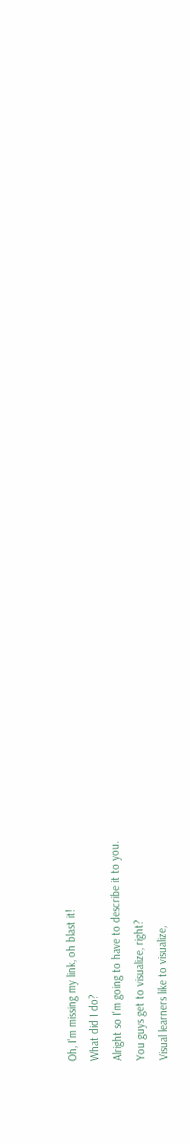Oh, I'm missing my link, oh blast it!
What did I do?
Alright so I'm going to have to describe it to you.
You guys get to visualize, right?
Visual learners like to visualize,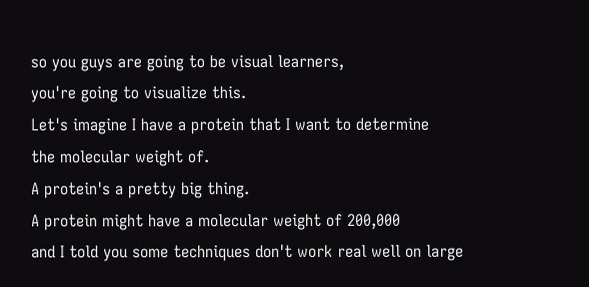so you guys are going to be visual learners,
you're going to visualize this.
Let's imagine I have a protein that I want to determine
the molecular weight of.
A protein's a pretty big thing.
A protein might have a molecular weight of 200,000
and I told you some techniques don't work real well on large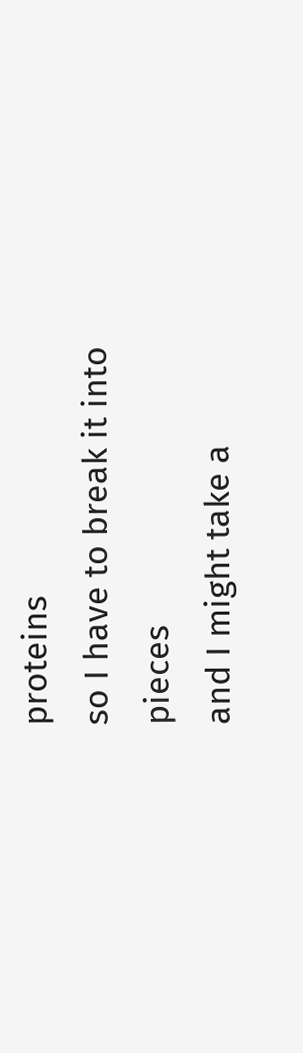proteins
so I have to break it into pieces
and I might take a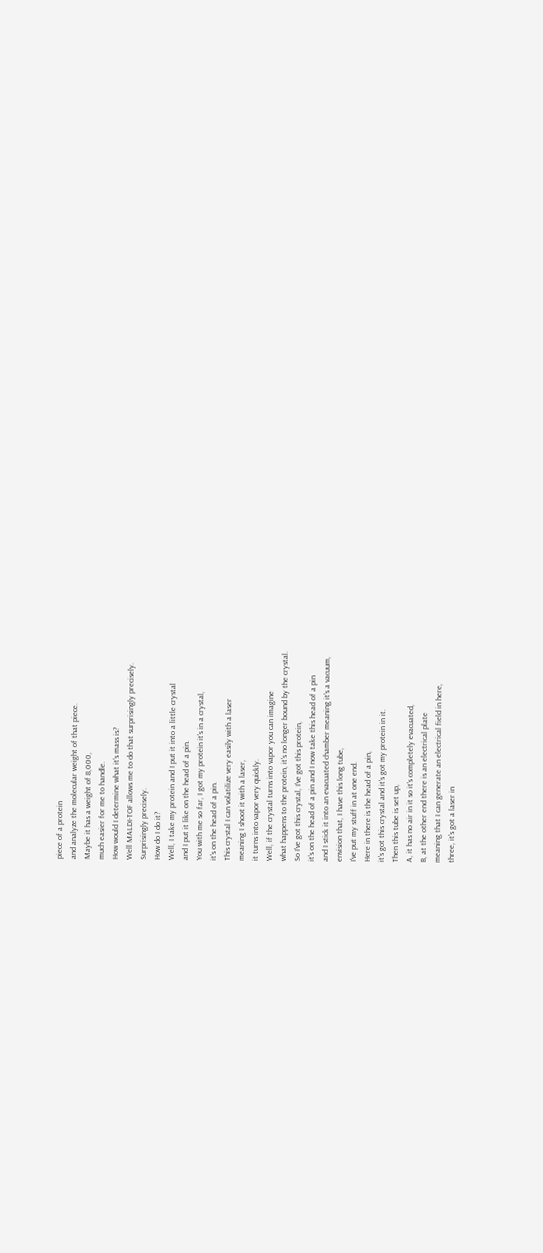piece of a protein
and analyze the molecular weight of that piece.
Maybe it has a weight of 8,000,
much easier for me to handle.
How would I determine what it's mass is?
Well MALDI-TOF allows me to do that surprisingly precisely.
Surprisingly precisely.
How do I do it?
Well, I take my protein and I put it into a little crystal
and I put it like on the head of a pin.
You with me so far, I got my protein it's in a crystal,
it's on the head of a pin.
This crystal I can volatilize very easily with a laser
meaning I shoot it with a laser,
it turns into vapor very quickly.
Well, if the crystal turns into vapor you can imagine
what happens to the protein, it's no longer bound by the crystal.
So I've got this crystal, I've got this protein,
it's on the head of a pin and I now take this head of a pin
and I stick it into an evacuated chamber meaning it's a vacuum,
envision that, I have this long tube,
I've put my stuff in at one end.
Here in there is the head of a pin,
it's got this crystal and it's got my protein in it.
Then this tube is set up,
A, it has no air in it so it's completely evacuated,
B, at the other end there is an electrical plate
meaning that I can generate an electrical field in here,
three, it's got a laser in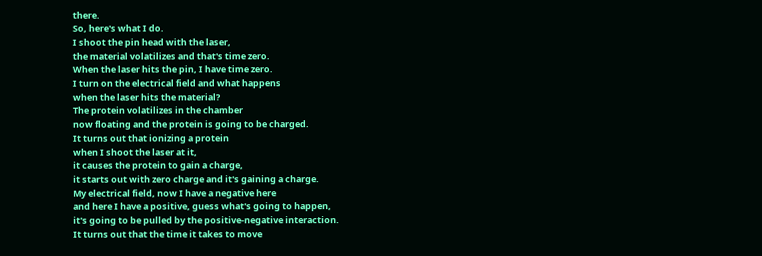there.
So, here's what I do.
I shoot the pin head with the laser,
the material volatilizes and that's time zero.
When the laser hits the pin, I have time zero.
I turn on the electrical field and what happens
when the laser hits the material?
The protein volatilizes in the chamber
now floating and the protein is going to be charged.
It turns out that ionizing a protein
when I shoot the laser at it,
it causes the protein to gain a charge,
it starts out with zero charge and it's gaining a charge.
My electrical field, now I have a negative here
and here I have a positive, guess what's going to happen,
it's going to be pulled by the positive-negative interaction.
It turns out that the time it takes to move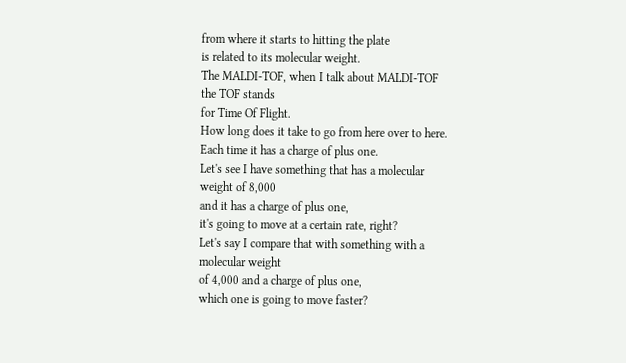from where it starts to hitting the plate
is related to its molecular weight.
The MALDI-TOF, when I talk about MALDI-TOF the TOF stands
for Time Of Flight.
How long does it take to go from here over to here.
Each time it has a charge of plus one.
Let's see I have something that has a molecular weight of 8,000
and it has a charge of plus one,
it's going to move at a certain rate, right?
Let's say I compare that with something with a molecular weight
of 4,000 and a charge of plus one,
which one is going to move faster?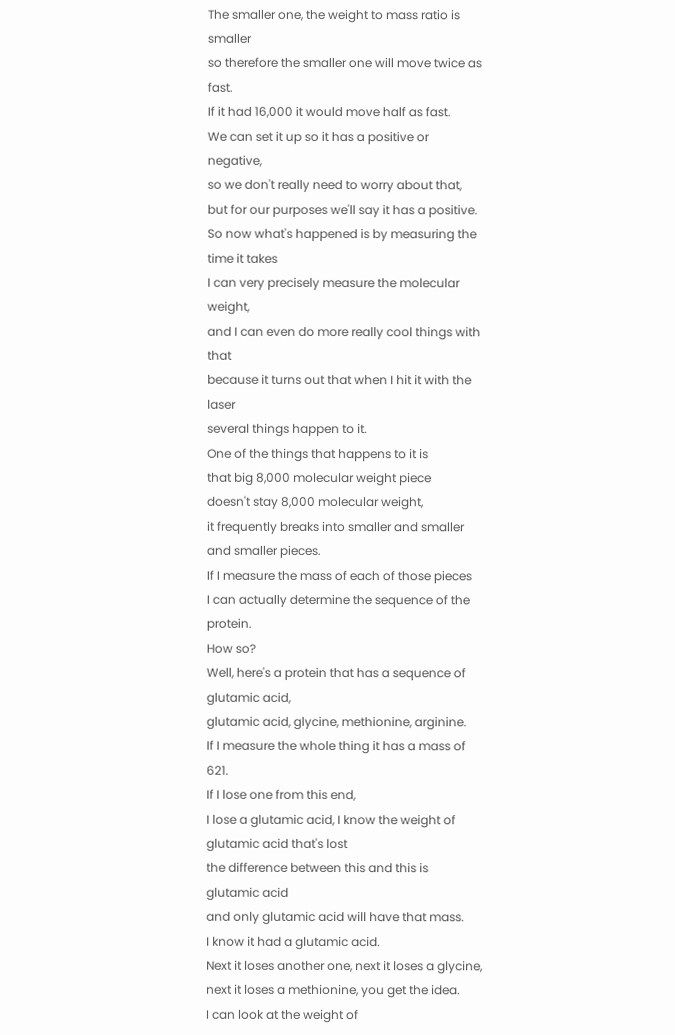The smaller one, the weight to mass ratio is smaller
so therefore the smaller one will move twice as fast.
If it had 16,000 it would move half as fast.
We can set it up so it has a positive or negative,
so we don't really need to worry about that,
but for our purposes we'll say it has a positive.
So now what's happened is by measuring the time it takes
I can very precisely measure the molecular weight,
and I can even do more really cool things with that
because it turns out that when I hit it with the laser
several things happen to it.
One of the things that happens to it is
that big 8,000 molecular weight piece
doesn't stay 8,000 molecular weight,
it frequently breaks into smaller and smaller and smaller pieces.
If I measure the mass of each of those pieces
I can actually determine the sequence of the protein.
How so?
Well, here's a protein that has a sequence of glutamic acid,
glutamic acid, glycine, methionine, arginine.
If I measure the whole thing it has a mass of 621.
If I lose one from this end,
I lose a glutamic acid, I know the weight of glutamic acid that's lost
the difference between this and this is glutamic acid
and only glutamic acid will have that mass.
I know it had a glutamic acid.
Next it loses another one, next it loses a glycine,
next it loses a methionine, you get the idea.
I can look at the weight of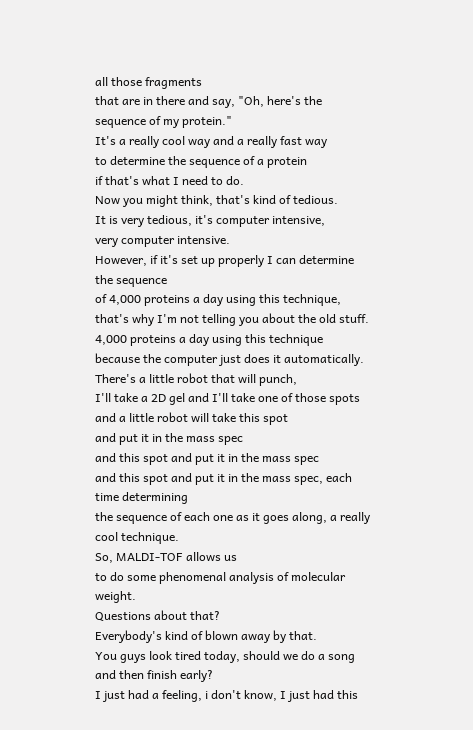all those fragments
that are in there and say, "Oh, here's the sequence of my protein."
It's a really cool way and a really fast way
to determine the sequence of a protein
if that's what I need to do.
Now you might think, that's kind of tedious.
It is very tedious, it's computer intensive,
very computer intensive.
However, if it's set up properly I can determine the sequence
of 4,000 proteins a day using this technique,
that's why I'm not telling you about the old stuff.
4,000 proteins a day using this technique
because the computer just does it automatically.
There's a little robot that will punch,
I'll take a 2D gel and I'll take one of those spots
and a little robot will take this spot
and put it in the mass spec
and this spot and put it in the mass spec
and this spot and put it in the mass spec, each time determining
the sequence of each one as it goes along, a really cool technique.
So, MALDI-TOF allows us
to do some phenomenal analysis of molecular weight.
Questions about that?
Everybody's kind of blown away by that.
You guys look tired today, should we do a song and then finish early?
I just had a feeling, i don't know, I just had this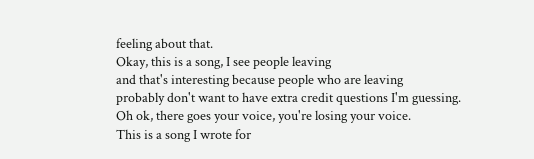feeling about that.
Okay, this is a song, I see people leaving
and that's interesting because people who are leaving
probably don't want to have extra credit questions I'm guessing.
Oh ok, there goes your voice, you're losing your voice.
This is a song I wrote for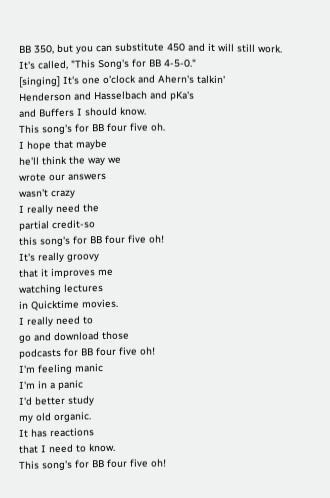BB 350, but you can substitute 450 and it will still work.
It's called, "This Song's for BB 4-5-0."
[singing] It's one o'clock and Ahern's talkin'
Henderson and Hasselbach and pKa's
and Buffers I should know.
This song's for BB four five oh.
I hope that maybe
he'll think the way we
wrote our answers
wasn't crazy
I really need the
partial credit-so
this song's for BB four five oh!
It's really groovy
that it improves me
watching lectures
in Quicktime movies.
I really need to
go and download those
podcasts for BB four five oh!
I'm feeling manic
I'm in a panic
I'd better study
my old organic.
It has reactions
that I need to know.
This song's for BB four five oh!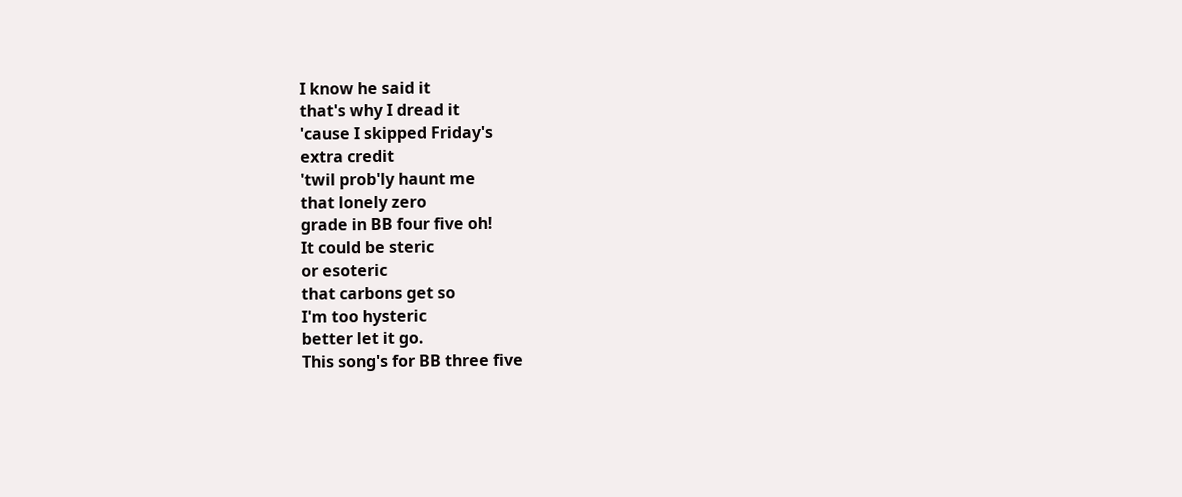I know he said it
that's why I dread it
'cause I skipped Friday's
extra credit
'twil prob'ly haunt me
that lonely zero
grade in BB four five oh!
It could be steric
or esoteric
that carbons get so
I'm too hysteric
better let it go.
This song's for BB three five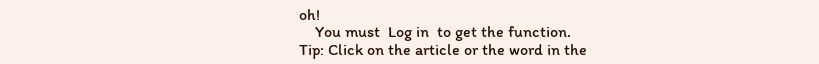oh!
    You must  Log in  to get the function.
Tip: Click on the article or the word in the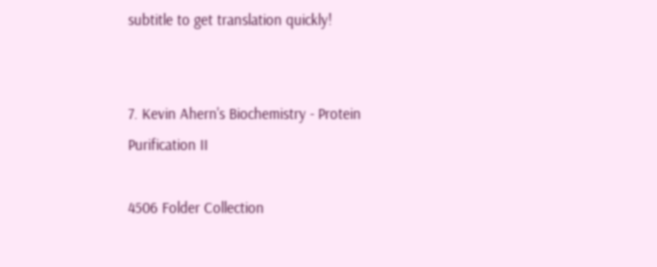subtitle to get translation quickly!


7. Kevin Ahern's Biochemistry - Protein Purification II

4506 Folder Collection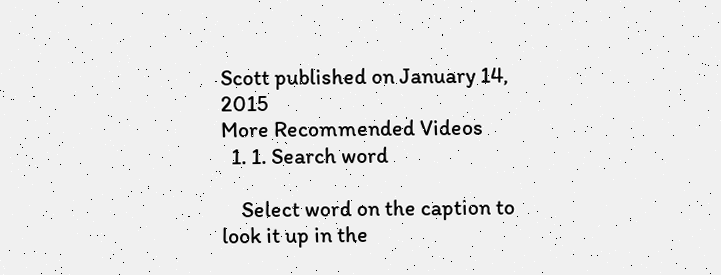Scott published on January 14, 2015
More Recommended Videos
  1. 1. Search word

    Select word on the caption to look it up in the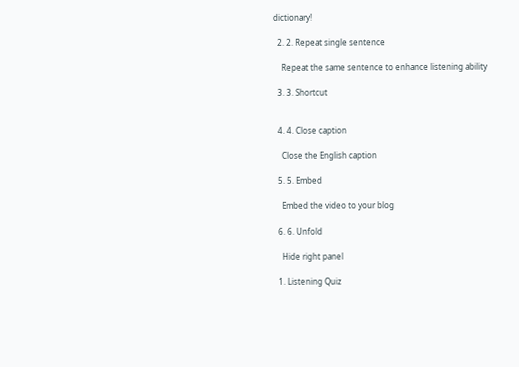dictionary!

  2. 2. Repeat single sentence

    Repeat the same sentence to enhance listening ability

  3. 3. Shortcut


  4. 4. Close caption

    Close the English caption

  5. 5. Embed

    Embed the video to your blog

  6. 6. Unfold

    Hide right panel

  1. Listening Quiz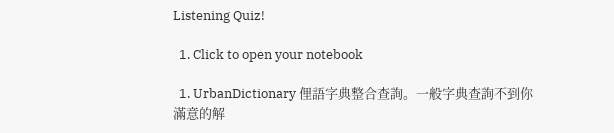Listening Quiz!

  1. Click to open your notebook

  1. UrbanDictionary 俚語字典整合查詢。一般字典查詢不到你滿意的解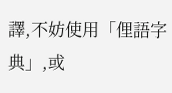譯,不妨使用「俚語字典」,或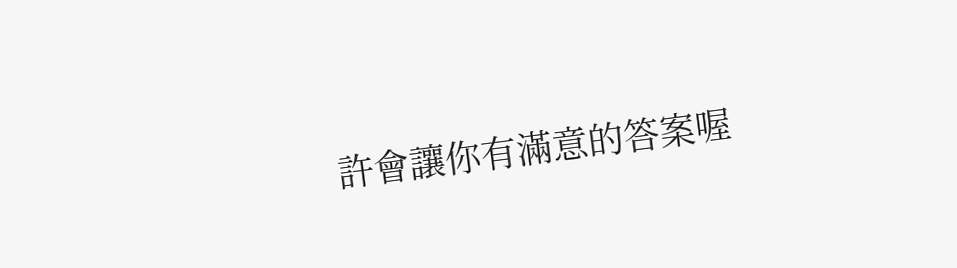許會讓你有滿意的答案喔